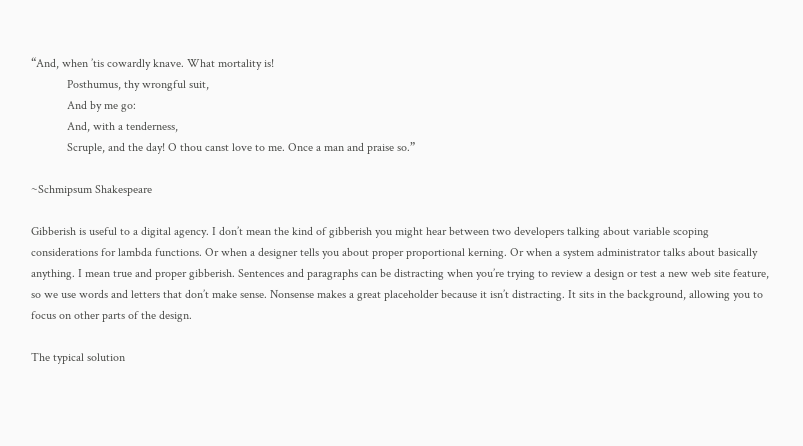“And, when ’tis cowardly knave. What mortality is!
            Posthumus, thy wrongful suit,
            And by me go:
            And, with a tenderness,
            Scruple, and the day! O thou canst love to me. Once a man and praise so.”

~Schmipsum Shakespeare

Gibberish is useful to a digital agency. I don’t mean the kind of gibberish you might hear between two developers talking about variable scoping considerations for lambda functions. Or when a designer tells you about proper proportional kerning. Or when a system administrator talks about basically anything. I mean true and proper gibberish. Sentences and paragraphs can be distracting when you’re trying to review a design or test a new web site feature, so we use words and letters that don’t make sense. Nonsense makes a great placeholder because it isn’t distracting. It sits in the background, allowing you to focus on other parts of the design.

The typical solution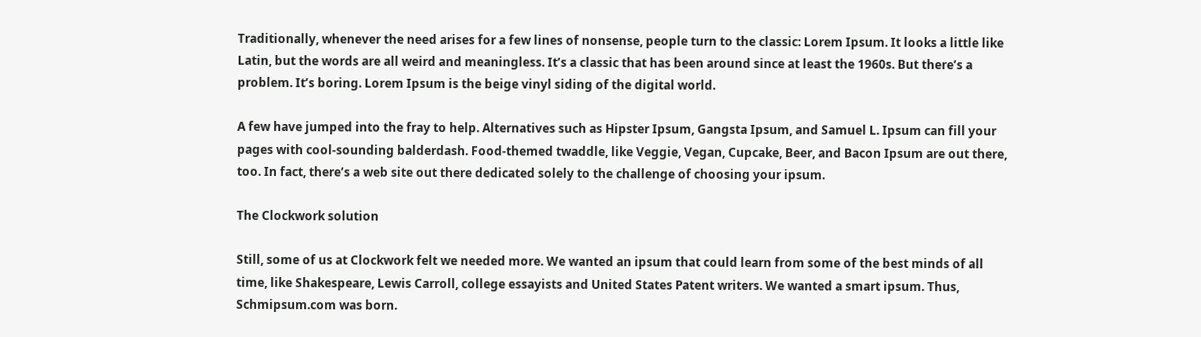Traditionally, whenever the need arises for a few lines of nonsense, people turn to the classic: Lorem Ipsum. It looks a little like Latin, but the words are all weird and meaningless. It’s a classic that has been around since at least the 1960s. But there’s a problem. It’s boring. Lorem Ipsum is the beige vinyl siding of the digital world.

A few have jumped into the fray to help. Alternatives such as Hipster Ipsum, Gangsta Ipsum, and Samuel L. Ipsum can fill your pages with cool-sounding balderdash. Food-themed twaddle, like Veggie, Vegan, Cupcake, Beer, and Bacon Ipsum are out there, too. In fact, there’s a web site out there dedicated solely to the challenge of choosing your ipsum.

The Clockwork solution

Still, some of us at Clockwork felt we needed more. We wanted an ipsum that could learn from some of the best minds of all time, like Shakespeare, Lewis Carroll, college essayists and United States Patent writers. We wanted a smart ipsum. Thus, Schmipsum.com was born.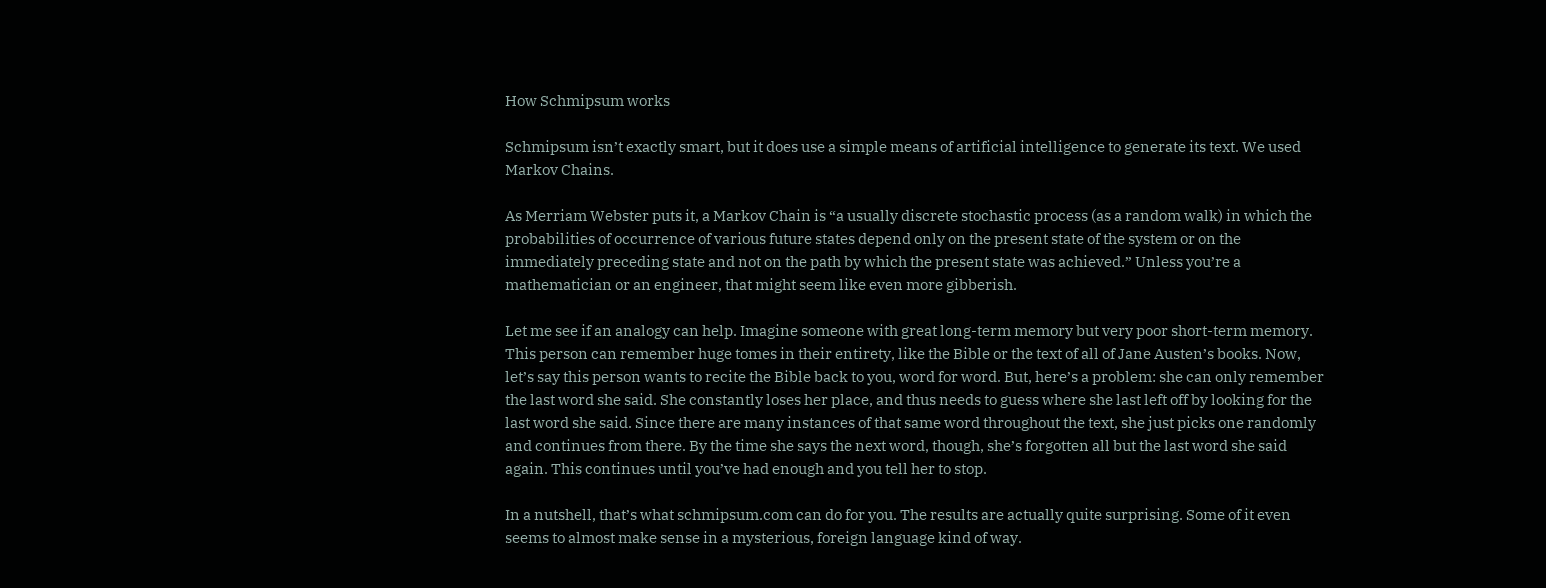How Schmipsum works

Schmipsum isn’t exactly smart, but it does use a simple means of artificial intelligence to generate its text. We used Markov Chains.

As Merriam Webster puts it, a Markov Chain is “a usually discrete stochastic process (as a random walk) in which the probabilities of occurrence of various future states depend only on the present state of the system or on the immediately preceding state and not on the path by which the present state was achieved.” Unless you’re a mathematician or an engineer, that might seem like even more gibberish.

Let me see if an analogy can help. Imagine someone with great long-term memory but very poor short-term memory. This person can remember huge tomes in their entirety, like the Bible or the text of all of Jane Austen’s books. Now, let’s say this person wants to recite the Bible back to you, word for word. But, here’s a problem: she can only remember the last word she said. She constantly loses her place, and thus needs to guess where she last left off by looking for the last word she said. Since there are many instances of that same word throughout the text, she just picks one randomly and continues from there. By the time she says the next word, though, she’s forgotten all but the last word she said again. This continues until you’ve had enough and you tell her to stop.

In a nutshell, that’s what schmipsum.com can do for you. The results are actually quite surprising. Some of it even seems to almost make sense in a mysterious, foreign language kind of way.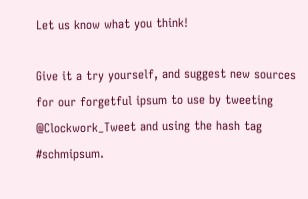Let us know what you think!

Give it a try yourself, and suggest new sources for our forgetful ipsum to use by tweeting @Clockwork_Tweet and using the hash tag #schmipsum.